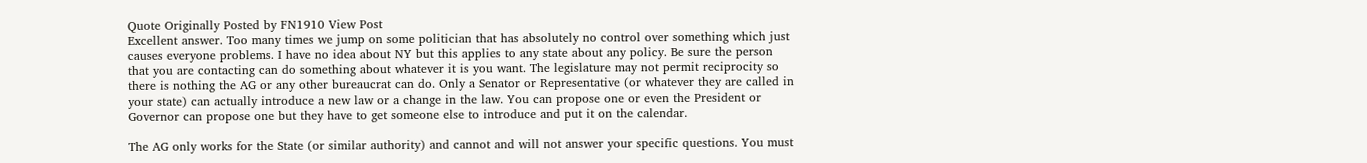Quote Originally Posted by FN1910 View Post
Excellent answer. Too many times we jump on some politician that has absolutely no control over something which just causes everyone problems. I have no idea about NY but this applies to any state about any policy. Be sure the person that you are contacting can do something about whatever it is you want. The legislature may not permit reciprocity so there is nothing the AG or any other bureaucrat can do. Only a Senator or Representative (or whatever they are called in your state) can actually introduce a new law or a change in the law. You can propose one or even the President or Governor can propose one but they have to get someone else to introduce and put it on the calendar.

The AG only works for the State (or similar authority) and cannot and will not answer your specific questions. You must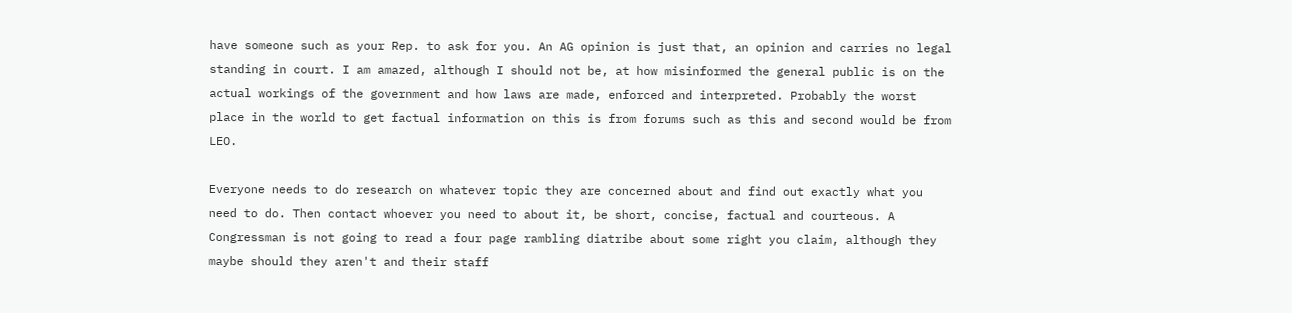have someone such as your Rep. to ask for you. An AG opinion is just that, an opinion and carries no legal standing in court. I am amazed, although I should not be, at how misinformed the general public is on the actual workings of the government and how laws are made, enforced and interpreted. Probably the worst place in the world to get factual information on this is from forums such as this and second would be from LEO.

Everyone needs to do research on whatever topic they are concerned about and find out exactly what you need to do. Then contact whoever you need to about it, be short, concise, factual and courteous. A Congressman is not going to read a four page rambling diatribe about some right you claim, although they maybe should they aren't and their staff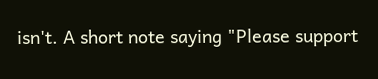isn't. A short note saying "Please support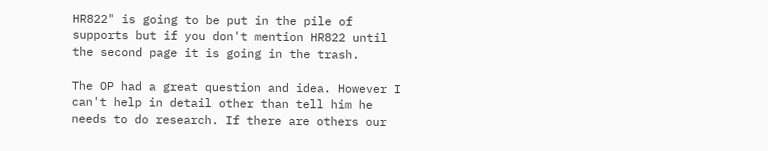HR822" is going to be put in the pile of supports but if you don't mention HR822 until the second page it is going in the trash.

The OP had a great question and idea. However I can't help in detail other than tell him he needs to do research. If there are others our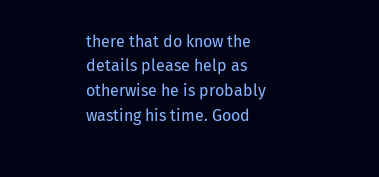there that do know the details please help as otherwise he is probably wasting his time. Good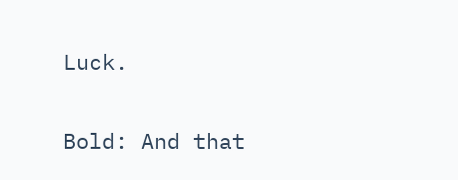Luck.

Bold: And that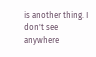is another thing. I don't see anywhere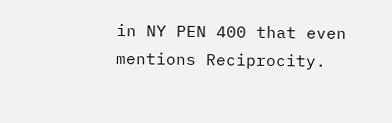in NY PEN 400 that even mentions Reciprocity.